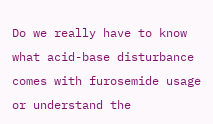Do we really have to know what acid-base disturbance comes with furosemide usage or understand the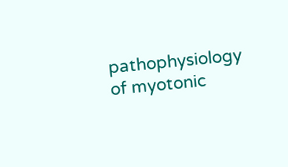pathophysiology of myotonic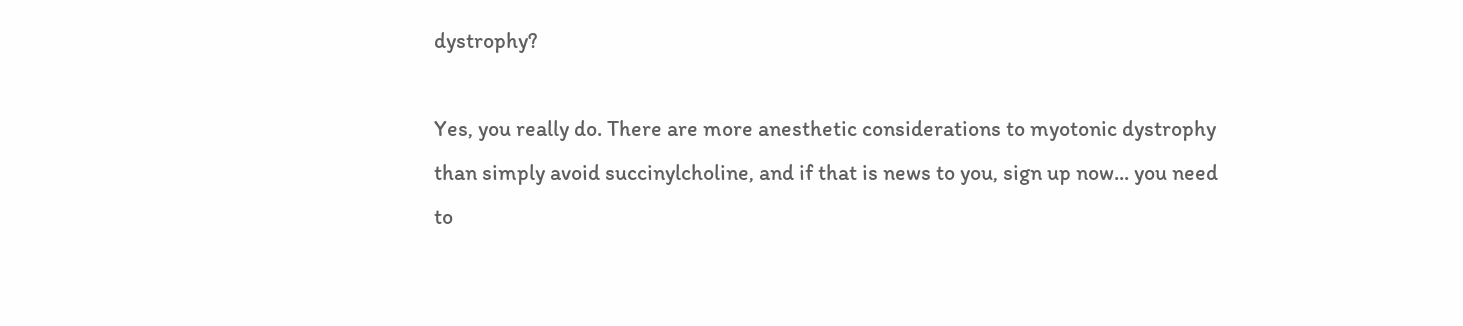dystrophy?

Yes, you really do. There are more anesthetic considerations to myotonic dystrophy than simply avoid succinylcholine, and if that is news to you, sign up now... you need to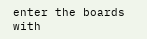enter the boards with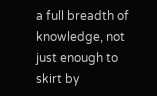a full breadth of knowledge, not just enough to skirt by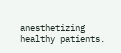anesthetizing healthy patients.